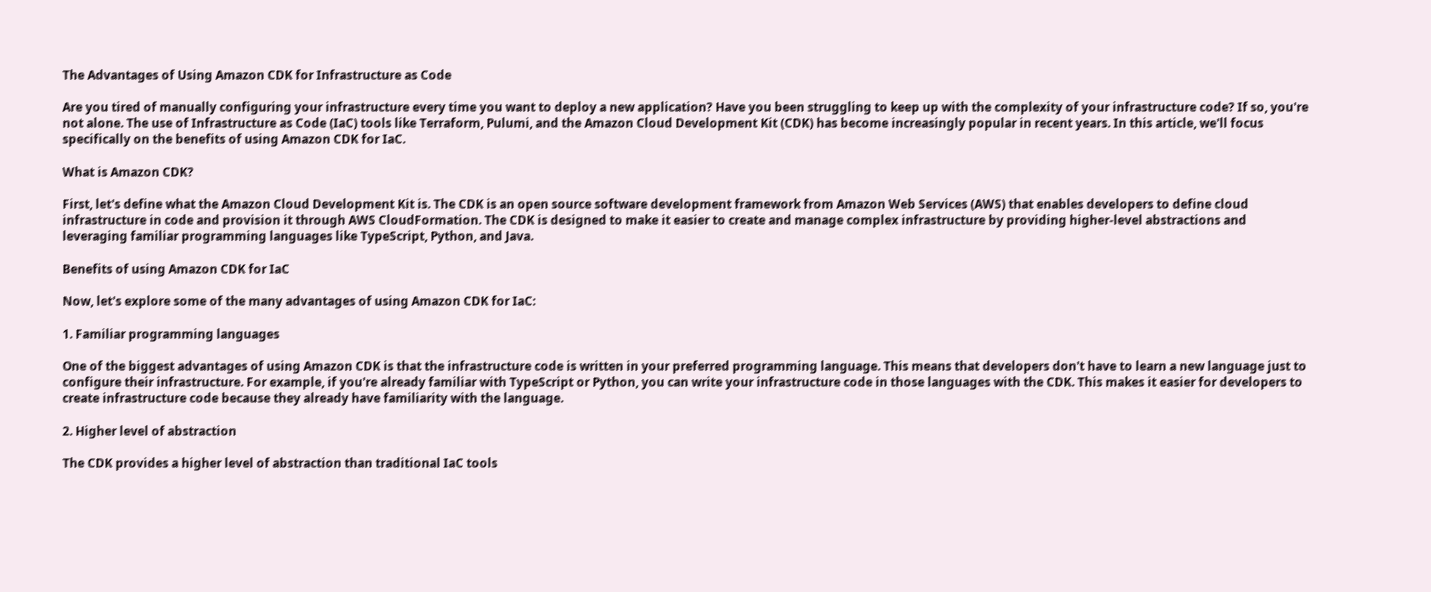The Advantages of Using Amazon CDK for Infrastructure as Code

Are you tired of manually configuring your infrastructure every time you want to deploy a new application? Have you been struggling to keep up with the complexity of your infrastructure code? If so, you're not alone. The use of Infrastructure as Code (IaC) tools like Terraform, Pulumi, and the Amazon Cloud Development Kit (CDK) has become increasingly popular in recent years. In this article, we'll focus specifically on the benefits of using Amazon CDK for IaC.

What is Amazon CDK?

First, let's define what the Amazon Cloud Development Kit is. The CDK is an open source software development framework from Amazon Web Services (AWS) that enables developers to define cloud infrastructure in code and provision it through AWS CloudFormation. The CDK is designed to make it easier to create and manage complex infrastructure by providing higher-level abstractions and leveraging familiar programming languages like TypeScript, Python, and Java.

Benefits of using Amazon CDK for IaC

Now, let's explore some of the many advantages of using Amazon CDK for IaC:

1. Familiar programming languages

One of the biggest advantages of using Amazon CDK is that the infrastructure code is written in your preferred programming language. This means that developers don't have to learn a new language just to configure their infrastructure. For example, if you're already familiar with TypeScript or Python, you can write your infrastructure code in those languages with the CDK. This makes it easier for developers to create infrastructure code because they already have familiarity with the language.

2. Higher level of abstraction

The CDK provides a higher level of abstraction than traditional IaC tools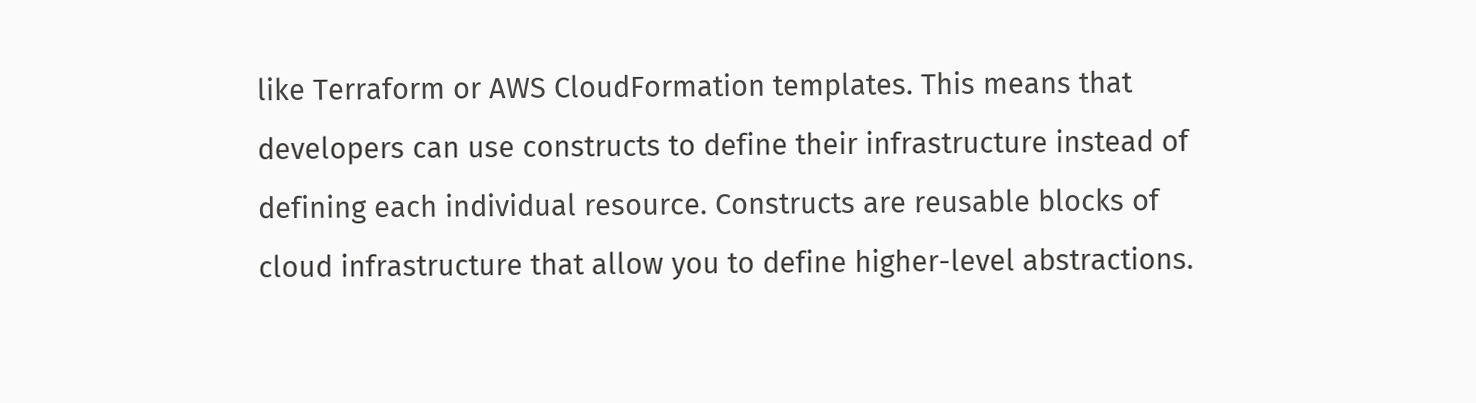like Terraform or AWS CloudFormation templates. This means that developers can use constructs to define their infrastructure instead of defining each individual resource. Constructs are reusable blocks of cloud infrastructure that allow you to define higher-level abstractions.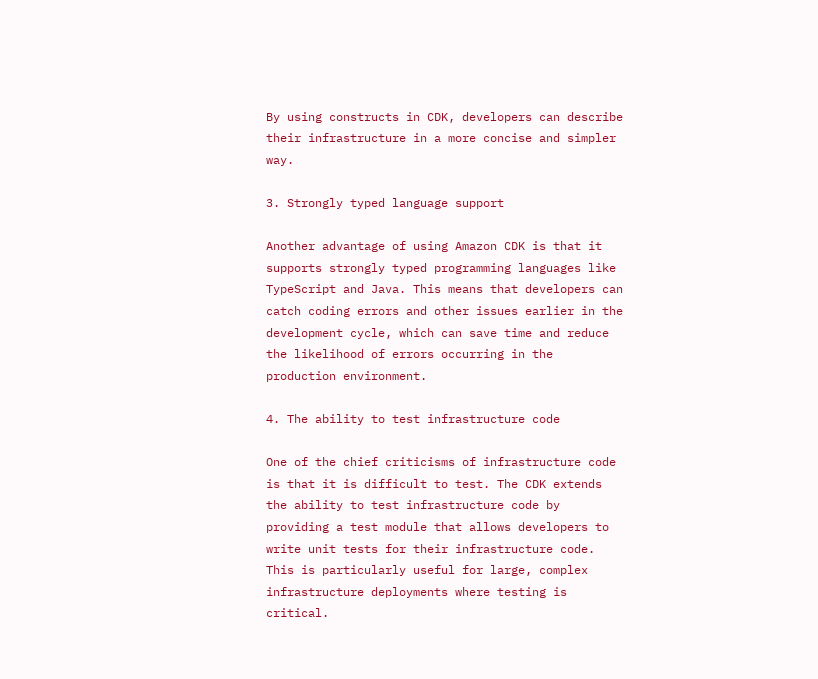By using constructs in CDK, developers can describe their infrastructure in a more concise and simpler way.

3. Strongly typed language support

Another advantage of using Amazon CDK is that it supports strongly typed programming languages like TypeScript and Java. This means that developers can catch coding errors and other issues earlier in the development cycle, which can save time and reduce the likelihood of errors occurring in the production environment.

4. The ability to test infrastructure code

One of the chief criticisms of infrastructure code is that it is difficult to test. The CDK extends the ability to test infrastructure code by providing a test module that allows developers to write unit tests for their infrastructure code. This is particularly useful for large, complex infrastructure deployments where testing is critical.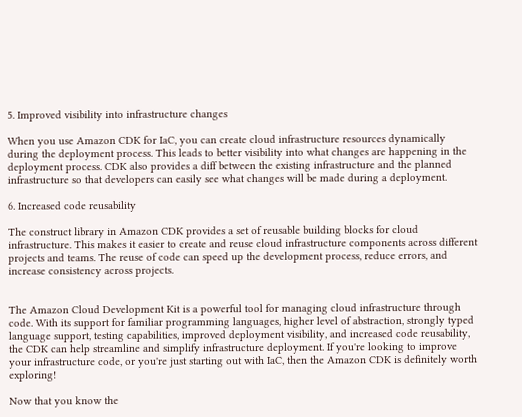5. Improved visibility into infrastructure changes

When you use Amazon CDK for IaC, you can create cloud infrastructure resources dynamically during the deployment process. This leads to better visibility into what changes are happening in the deployment process. CDK also provides a diff between the existing infrastructure and the planned infrastructure so that developers can easily see what changes will be made during a deployment.

6. Increased code reusability

The construct library in Amazon CDK provides a set of reusable building blocks for cloud infrastructure. This makes it easier to create and reuse cloud infrastructure components across different projects and teams. The reuse of code can speed up the development process, reduce errors, and increase consistency across projects.


The Amazon Cloud Development Kit is a powerful tool for managing cloud infrastructure through code. With its support for familiar programming languages, higher level of abstraction, strongly typed language support, testing capabilities, improved deployment visibility, and increased code reusability, the CDK can help streamline and simplify infrastructure deployment. If you're looking to improve your infrastructure code, or you're just starting out with IaC, then the Amazon CDK is definitely worth exploring!

Now that you know the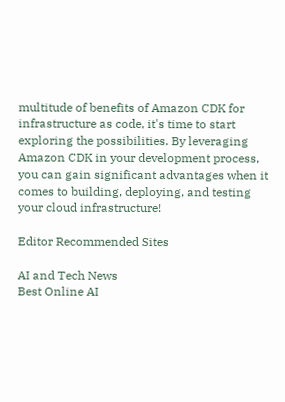multitude of benefits of Amazon CDK for infrastructure as code, it's time to start exploring the possibilities. By leveraging Amazon CDK in your development process, you can gain significant advantages when it comes to building, deploying, and testing your cloud infrastructure!

Editor Recommended Sites

AI and Tech News
Best Online AI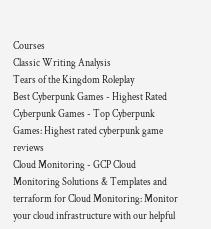Courses
Classic Writing Analysis
Tears of the Kingdom Roleplay
Best Cyberpunk Games - Highest Rated Cyberpunk Games - Top Cyberpunk Games: Highest rated cyberpunk game reviews
Cloud Monitoring - GCP Cloud Monitoring Solutions & Templates and terraform for Cloud Monitoring: Monitor your cloud infrastructure with our helpful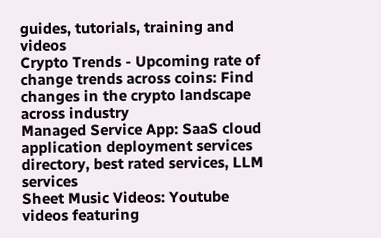guides, tutorials, training and videos
Crypto Trends - Upcoming rate of change trends across coins: Find changes in the crypto landscape across industry
Managed Service App: SaaS cloud application deployment services directory, best rated services, LLM services
Sheet Music Videos: Youtube videos featuring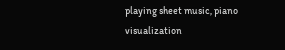playing sheet music, piano visualization